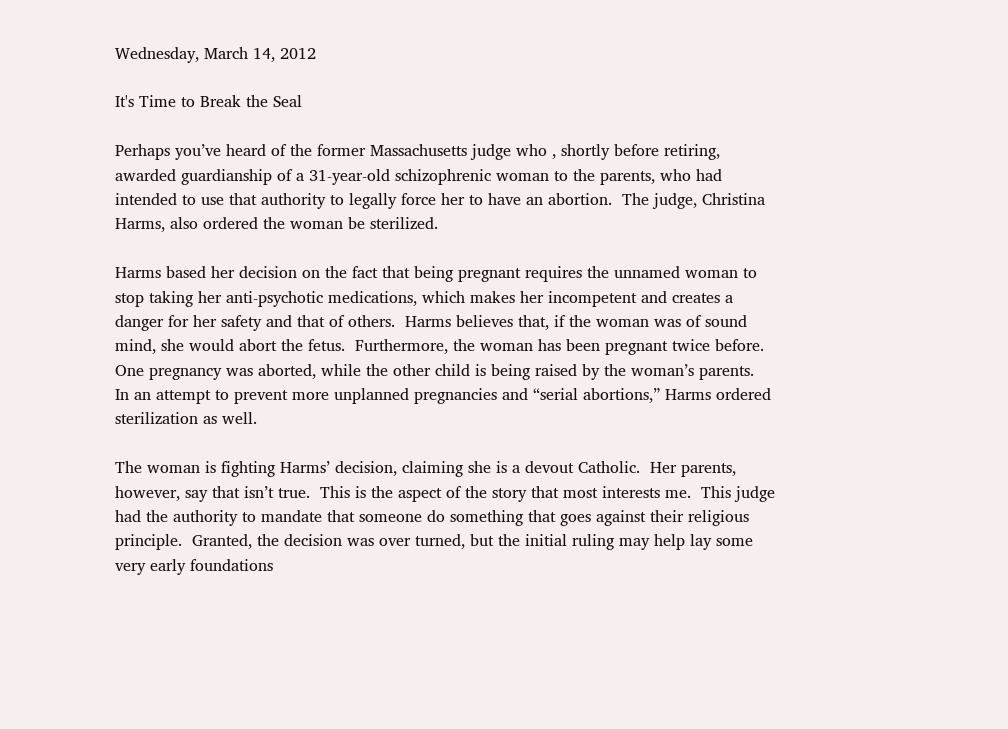Wednesday, March 14, 2012

It's Time to Break the Seal

Perhaps you’ve heard of the former Massachusetts judge who , shortly before retiring, awarded guardianship of a 31-year-old schizophrenic woman to the parents, who had intended to use that authority to legally force her to have an abortion.  The judge, Christina Harms, also ordered the woman be sterilized.

Harms based her decision on the fact that being pregnant requires the unnamed woman to stop taking her anti-psychotic medications, which makes her incompetent and creates a danger for her safety and that of others.  Harms believes that, if the woman was of sound mind, she would abort the fetus.  Furthermore, the woman has been pregnant twice before.  One pregnancy was aborted, while the other child is being raised by the woman’s parents.  In an attempt to prevent more unplanned pregnancies and “serial abortions,” Harms ordered sterilization as well.

The woman is fighting Harms’ decision, claiming she is a devout Catholic.  Her parents, however, say that isn’t true.  This is the aspect of the story that most interests me.  This judge had the authority to mandate that someone do something that goes against their religious principle.  Granted, the decision was over turned, but the initial ruling may help lay some very early foundations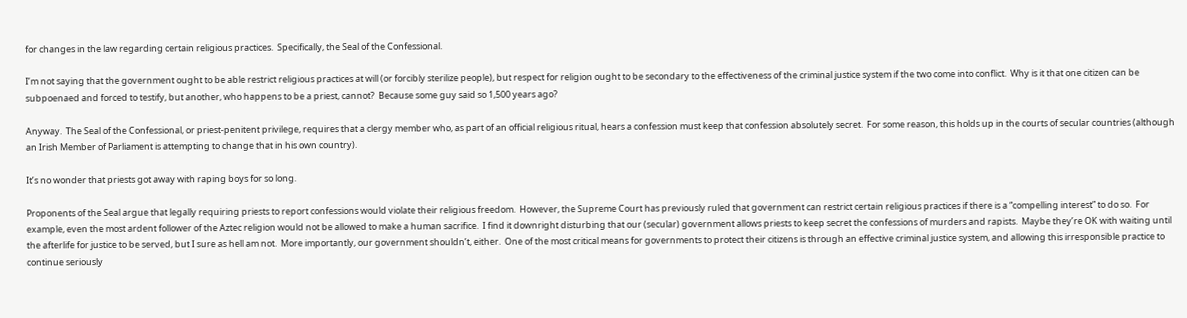for changes in the law regarding certain religious practices.  Specifically, the Seal of the Confessional.

I’m not saying that the government ought to be able restrict religious practices at will (or forcibly sterilize people), but respect for religion ought to be secondary to the effectiveness of the criminal justice system if the two come into conflict.  Why is it that one citizen can be subpoenaed and forced to testify, but another, who happens to be a priest, cannot?  Because some guy said so 1,500 years ago?

Anyway.  The Seal of the Confessional, or priest-penitent privilege, requires that a clergy member who, as part of an official religious ritual, hears a confession must keep that confession absolutely secret.  For some reason, this holds up in the courts of secular countries (although an Irish Member of Parliament is attempting to change that in his own country).

It’s no wonder that priests got away with raping boys for so long.

Proponents of the Seal argue that legally requiring priests to report confessions would violate their religious freedom.  However, the Supreme Court has previously ruled that government can restrict certain religious practices if there is a “compelling interest” to do so.  For example, even the most ardent follower of the Aztec religion would not be allowed to make a human sacrifice.  I find it downright disturbing that our (secular) government allows priests to keep secret the confessions of murders and rapists.  Maybe they’re OK with waiting until the afterlife for justice to be served, but I sure as hell am not.  More importantly, our government shouldn’t, either.  One of the most critical means for governments to protect their citizens is through an effective criminal justice system, and allowing this irresponsible practice to continue seriously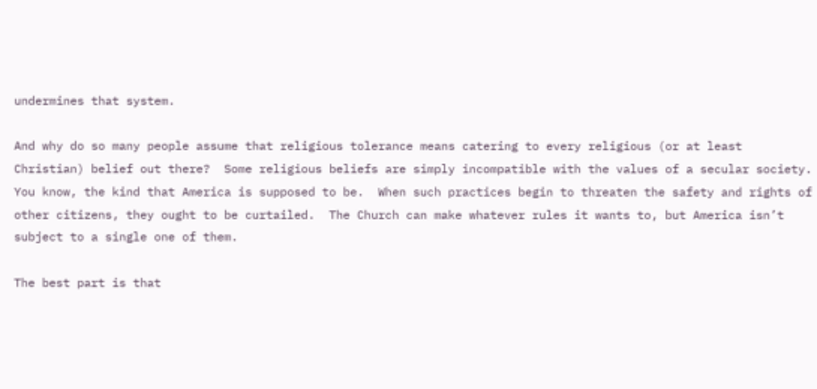undermines that system.

And why do so many people assume that religious tolerance means catering to every religious (or at least Christian) belief out there?  Some religious beliefs are simply incompatible with the values of a secular society.  You know, the kind that America is supposed to be.  When such practices begin to threaten the safety and rights of other citizens, they ought to be curtailed.  The Church can make whatever rules it wants to, but America isn’t subject to a single one of them.

The best part is that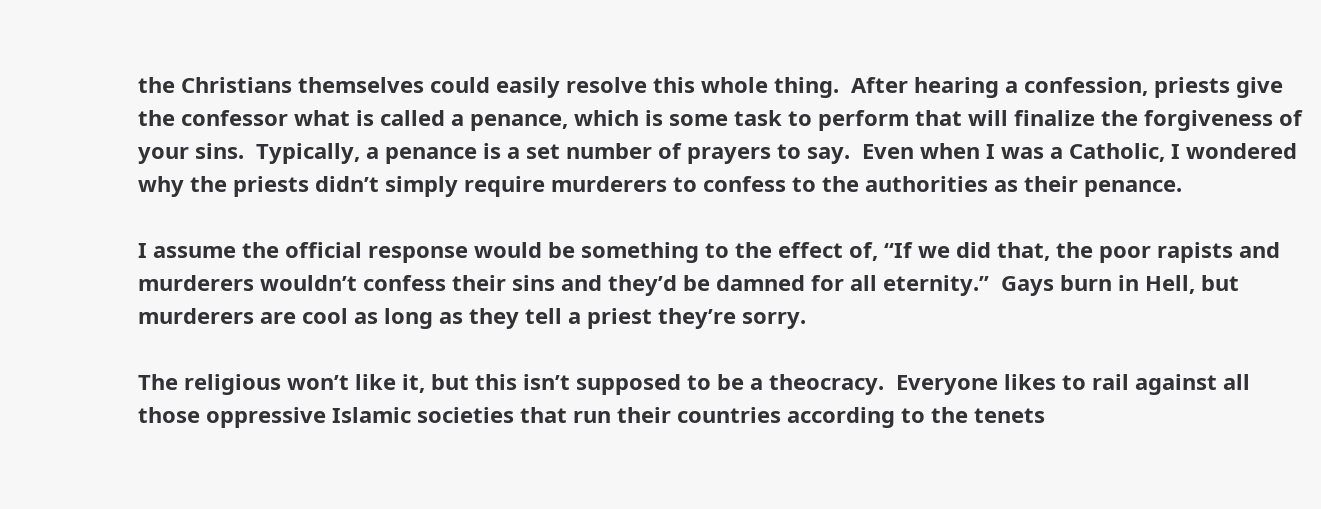the Christians themselves could easily resolve this whole thing.  After hearing a confession, priests give the confessor what is called a penance, which is some task to perform that will finalize the forgiveness of your sins.  Typically, a penance is a set number of prayers to say.  Even when I was a Catholic, I wondered why the priests didn’t simply require murderers to confess to the authorities as their penance.

I assume the official response would be something to the effect of, “If we did that, the poor rapists and murderers wouldn’t confess their sins and they’d be damned for all eternity.”  Gays burn in Hell, but murderers are cool as long as they tell a priest they’re sorry.

The religious won’t like it, but this isn’t supposed to be a theocracy.  Everyone likes to rail against all those oppressive Islamic societies that run their countries according to the tenets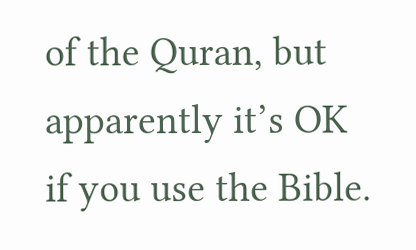of the Quran, but apparently it’s OK if you use the Bible.